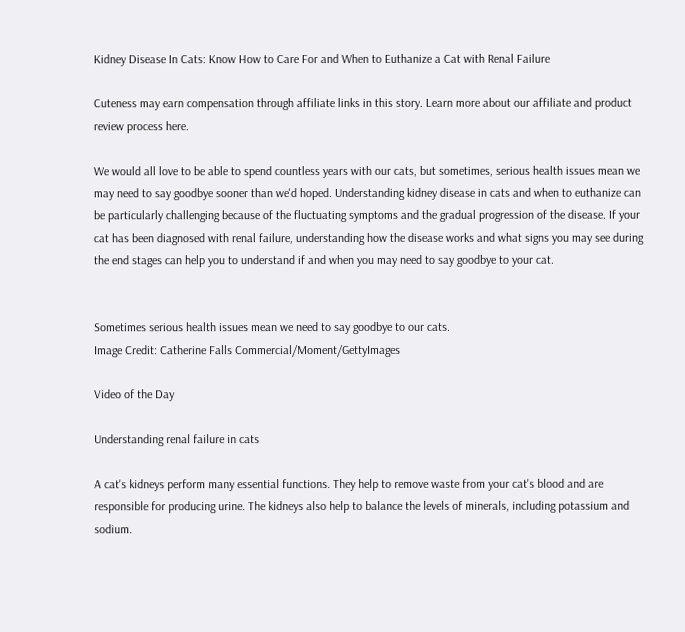Kidney Disease In Cats: Know How to Care For and When to Euthanize a Cat with Renal Failure

Cuteness may earn compensation through affiliate links in this story. Learn more about our affiliate and product review process here.

We would all love to be able to spend countless years with our cats, but sometimes, serious health issues mean we may need to say goodbye sooner than we'd hoped. Understanding kidney disease in cats and when to euthanize can be particularly challenging because of the fluctuating symptoms and the gradual progression of the disease. If your cat has been diagnosed with renal failure, understanding how the disease works and what signs you may see during the end stages can help you to understand if and when you may need to say goodbye to your cat.


Sometimes serious health issues mean we need to say goodbye to our cats.
Image Credit: Catherine Falls Commercial/Moment/GettyImages

Video of the Day

Understanding renal failure in cats

A cat's kidneys perform many essential functions. They help to remove waste from your cat's blood and are responsible for producing urine. The kidneys also help to balance the levels of minerals, including potassium and sodium.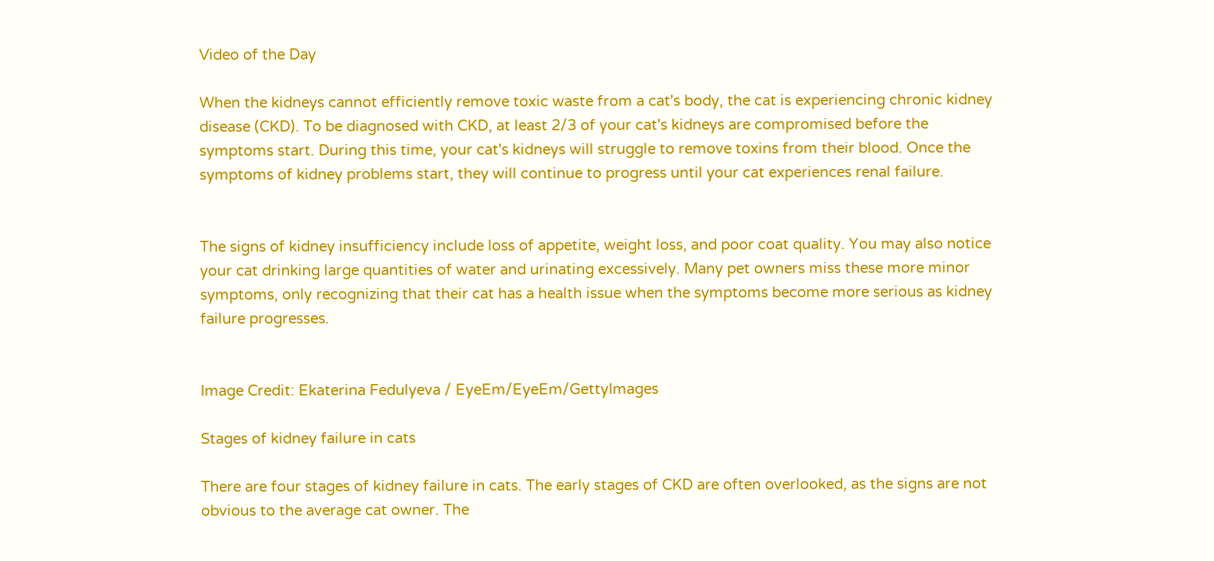Video of the Day

When the kidneys cannot efficiently remove toxic waste from a cat's body, the cat is experiencing chronic kidney disease (CKD). To be diagnosed with CKD, at least 2/3 of your cat's kidneys are compromised before the symptoms start. During this time, your cat's kidneys will struggle to remove toxins from their blood. Once the symptoms of kidney problems start, they will continue to progress until your cat experiences renal failure.


The signs of kidney insufficiency include loss of appetite, weight loss, and poor coat quality. You may also notice your cat drinking large quantities of water and urinating excessively. Many pet owners miss these more minor symptoms, only recognizing that their cat has a health issue when the symptoms become more serious as kidney failure progresses.


Image Credit: Ekaterina Fedulyeva / EyeEm/EyeEm/GettyImages

Stages of kidney failure in cats

There are four stages of kidney failure in cats. The early stages of CKD are often overlooked, as the signs are not obvious to the average cat owner. The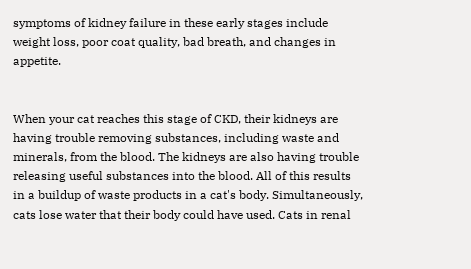symptoms of kidney failure in these early stages include weight loss, poor coat quality, bad breath, and changes in appetite.


When your cat reaches this stage of CKD, their kidneys are having trouble removing substances, including waste and minerals, from the blood. The kidneys are also having trouble releasing useful substances into the blood. All of this results in a buildup of waste products in a cat's body. Simultaneously, cats lose water that their body could have used. Cats in renal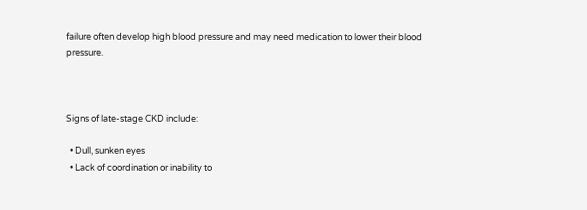failure often develop high blood pressure and may need medication to lower their blood pressure.



Signs of late-stage CKD include:

  • Dull, sunken eyes
  • Lack of coordination or inability to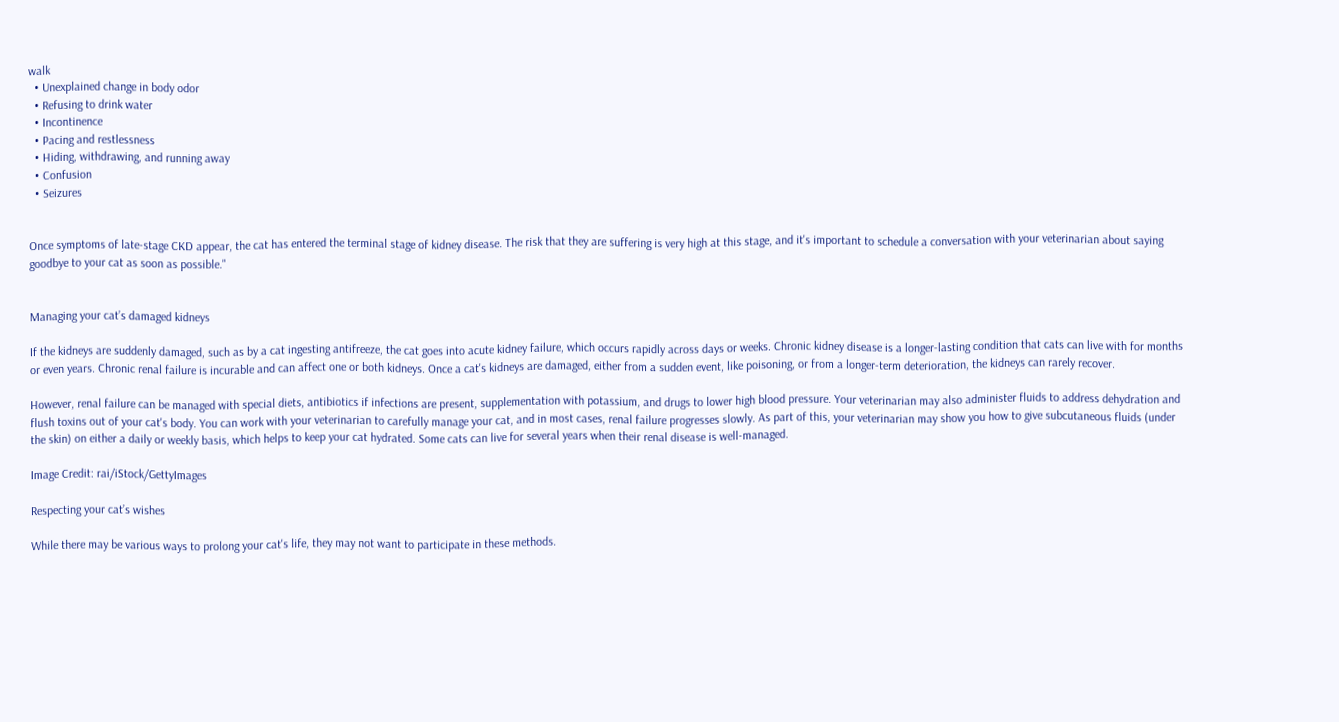walk
  • Unexplained change in body odor
  • Refusing to drink water
  • Incontinence
  • Pacing and restlessness
  • Hiding, withdrawing, and running away
  • Confusion
  • Seizures


Once symptoms of late-stage CKD appear, the cat has entered the terminal stage of kidney disease. The risk that they are suffering is very high at this stage, and it's important to schedule a conversation with your veterinarian about saying goodbye to your cat as soon as possible."


Managing your cat’s damaged kidneys

If the kidneys are suddenly damaged, such as by a cat ingesting antifreeze, the cat goes into acute kidney failure, which occurs rapidly across days or weeks. Chronic kidney disease is a longer-lasting condition that cats can live with for months or even years. Chronic renal failure is incurable and can affect one or both kidneys. Once a cat's kidneys are damaged, either from a sudden event, like poisoning, or from a longer-term deterioration, the kidneys can rarely recover.

However, renal failure can be managed with special diets, antibiotics if infections are present, supplementation with potassium, and drugs to lower high blood pressure. Your veterinarian may also administer fluids to address dehydration and flush toxins out of your cat's body. You can work with your veterinarian to carefully manage your cat, and in most cases, renal failure progresses slowly. As part of this, your veterinarian may show you how to give subcutaneous fluids (under the skin) on either a daily or weekly basis, which helps to keep your cat hydrated. Some cats can live for several years when their renal disease is well-managed.

Image Credit: rai/iStock/GettyImages

Respecting your cat’s wishes

While there may be various ways to prolong your cat's life, they may not want to participate in these methods.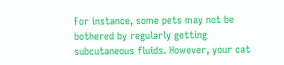For instance, some pets may not be bothered by regularly getting subcutaneous fluids. However, your cat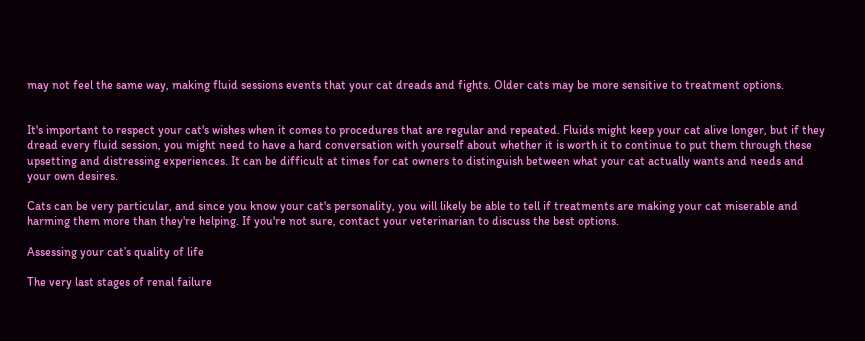may not feel the same way, making fluid sessions events that your cat dreads and fights. Older cats may be more sensitive to treatment options.


It's important to respect your cat's wishes when it comes to procedures that are regular and repeated. Fluids might keep your cat alive longer, but if they dread every fluid session, you might need to have a hard conversation with yourself about whether it is worth it to continue to put them through these upsetting and distressing experiences. It can be difficult at times for cat owners to distinguish between what your cat actually wants and needs and your own desires.

Cats can be very particular, and since you know your cat's personality, you will likely be able to tell if treatments are making your cat miserable and harming them more than they're helping. If you're not sure, contact your veterinarian to discuss the best options.

Assessing your cat’s quality of life

The very last stages of renal failure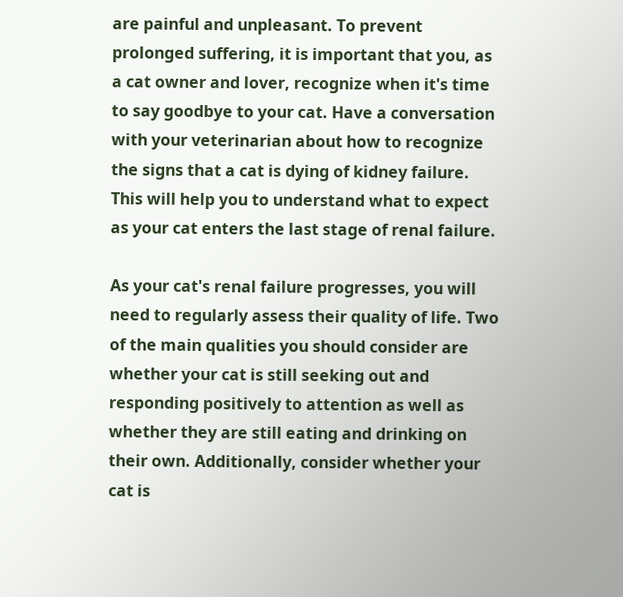are painful and unpleasant. To prevent prolonged suffering, it is important that you, as a cat owner and lover, recognize when it's time to say goodbye to your cat. Have a conversation with your veterinarian about how to recognize the signs that a cat is dying of kidney failure. This will help you to understand what to expect as your cat enters the last stage of renal failure.

As your cat's renal failure progresses, you will need to regularly assess their quality of life. Two of the main qualities you should consider are whether your cat is still seeking out and responding positively to attention as well as whether they are still eating and drinking on their own. Additionally, consider whether your cat is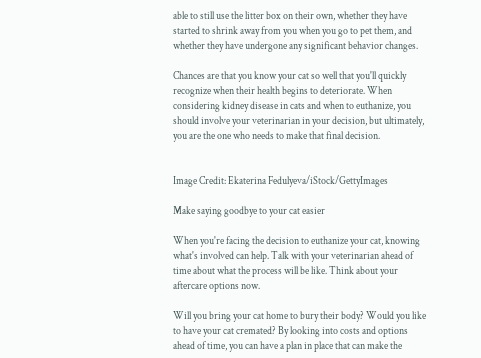able to still use the litter box on their own, whether they have started to shrink away from you when you go to pet them, and whether they have undergone any significant behavior changes.

Chances are that you know your cat so well that you'll quickly recognize when their health begins to deteriorate. When considering kidney disease in cats and when to euthanize, you should involve your veterinarian in your decision, but ultimately, you are the one who needs to make that final decision.


Image Credit: Ekaterina Fedulyeva/iStock/GettyImages

Make saying goodbye to your cat easier

When you're facing the decision to euthanize your cat, knowing what's involved can help. Talk with your veterinarian ahead of time about what the process will be like. Think about your aftercare options now.

Will you bring your cat home to bury their body? Would you like to have your cat cremated? By looking into costs and options ahead of time, you can have a plan in place that can make the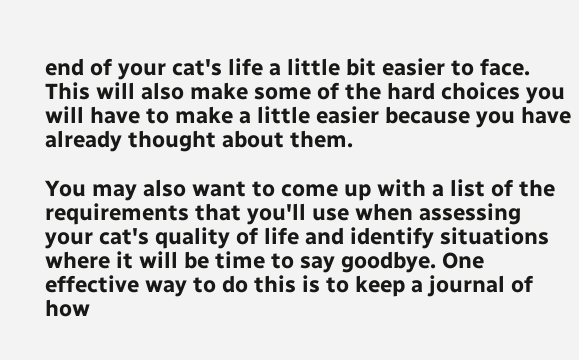end of your cat's life a little bit easier to face. This will also make some of the hard choices you will have to make a little easier because you have already thought about them.

You may also want to come up with a list of the requirements that you'll use when assessing your cat's quality of life and identify situations where it will be time to say goodbye. One effective way to do this is to keep a journal of how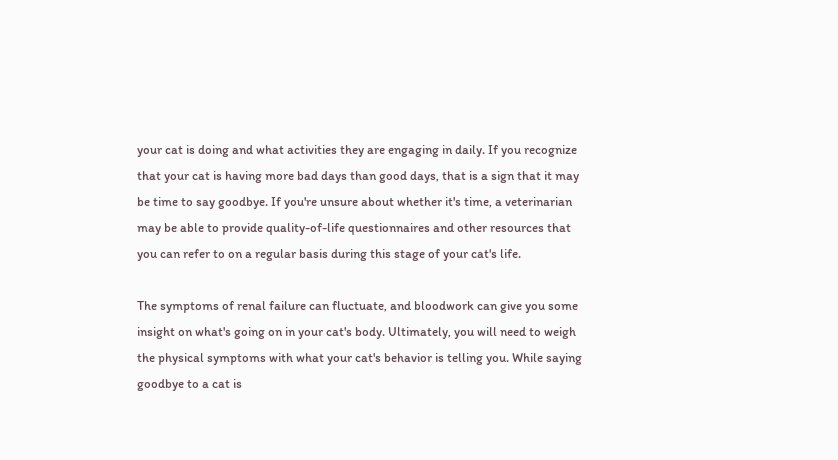your cat is doing and what activities they are engaging in daily. If you recognize that your cat is having more bad days than good days, that is a sign that it may be time to say goodbye. If you're unsure about whether it's time, a veterinarian may be able to provide quality-of-life questionnaires and other resources that you can refer to on a regular basis during this stage of your cat's life.

The symptoms of renal failure can fluctuate, and bloodwork can give you some insight on what's going on in your cat's body. Ultimately, you will need to weigh the physical symptoms with what your cat's behavior is telling you. While saying goodbye to a cat is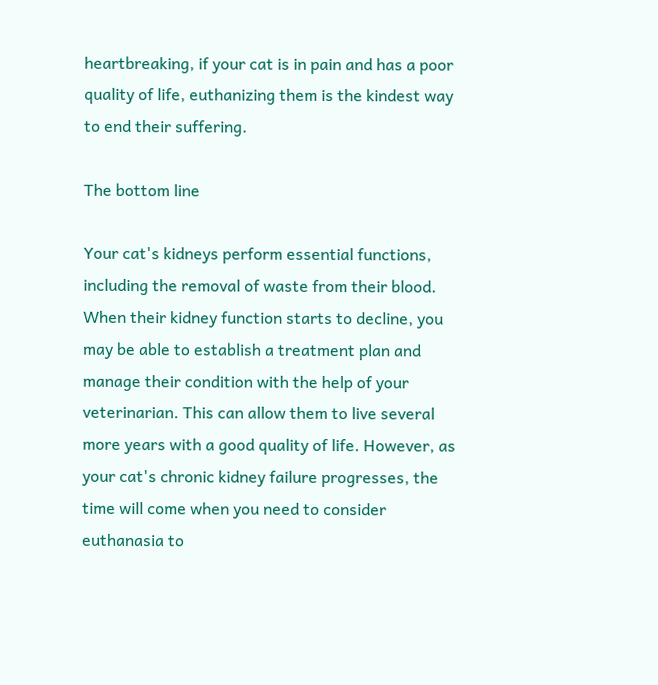heartbreaking, if your cat is in pain and has a poor quality of life, euthanizing them is the kindest way to end their suffering.

The bottom line

Your cat's kidneys perform essential functions, including the removal of waste from their blood. When their kidney function starts to decline, you may be able to establish a treatment plan and manage their condition with the help of your veterinarian. This can allow them to live several more years with a good quality of life. However, as your cat's chronic kidney failure progresses, the time will come when you need to consider euthanasia to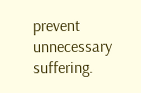prevent unnecessary suffering.